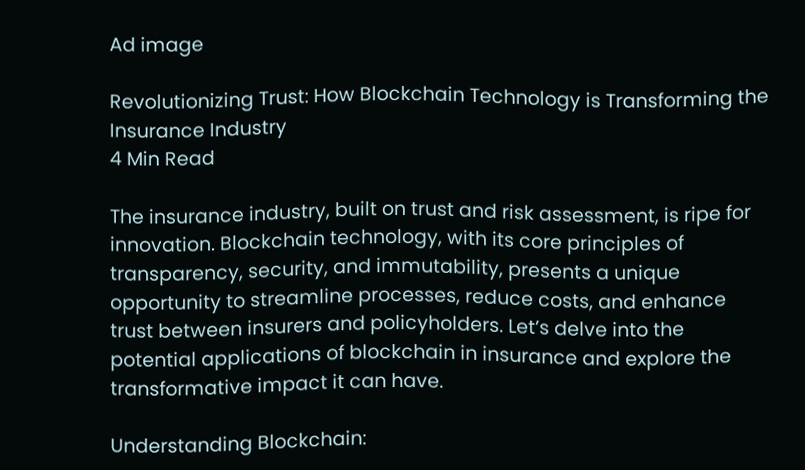Ad image

Revolutionizing Trust: How Blockchain Technology is Transforming the Insurance Industry
4 Min Read

The insurance industry, built on trust and risk assessment, is ripe for innovation. Blockchain technology, with its core principles of transparency, security, and immutability, presents a unique opportunity to streamline processes, reduce costs, and enhance trust between insurers and policyholders. Let’s delve into the potential applications of blockchain in insurance and explore the transformative impact it can have.

Understanding Blockchain: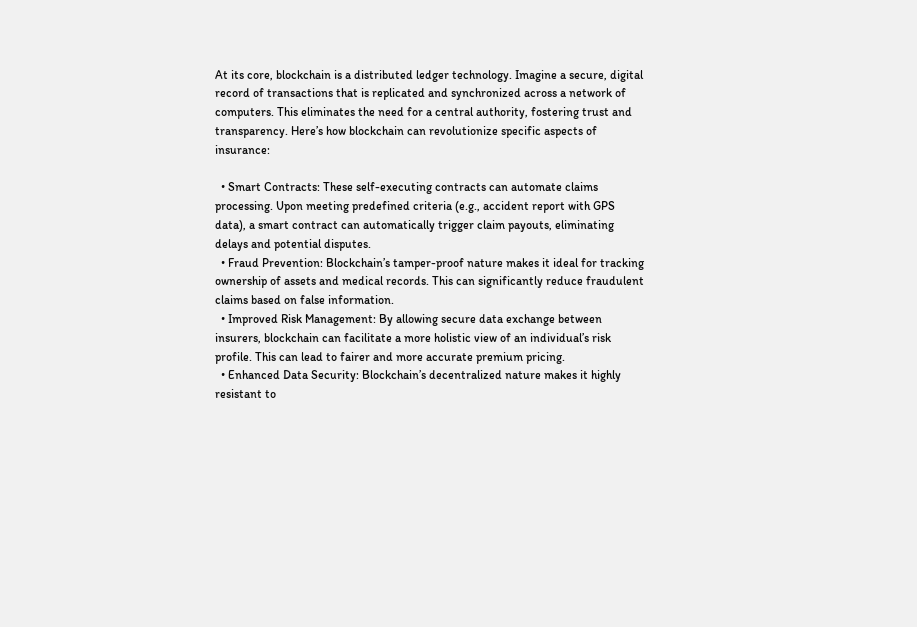At its core, blockchain is a distributed ledger technology. Imagine a secure, digital record of transactions that is replicated and synchronized across a network of computers. This eliminates the need for a central authority, fostering trust and transparency. Here’s how blockchain can revolutionize specific aspects of insurance:

  • Smart Contracts: These self-executing contracts can automate claims processing. Upon meeting predefined criteria (e.g., accident report with GPS data), a smart contract can automatically trigger claim payouts, eliminating delays and potential disputes.
  • Fraud Prevention: Blockchain’s tamper-proof nature makes it ideal for tracking ownership of assets and medical records. This can significantly reduce fraudulent claims based on false information.
  • Improved Risk Management: By allowing secure data exchange between insurers, blockchain can facilitate a more holistic view of an individual’s risk profile. This can lead to fairer and more accurate premium pricing.
  • Enhanced Data Security: Blockchain’s decentralized nature makes it highly resistant to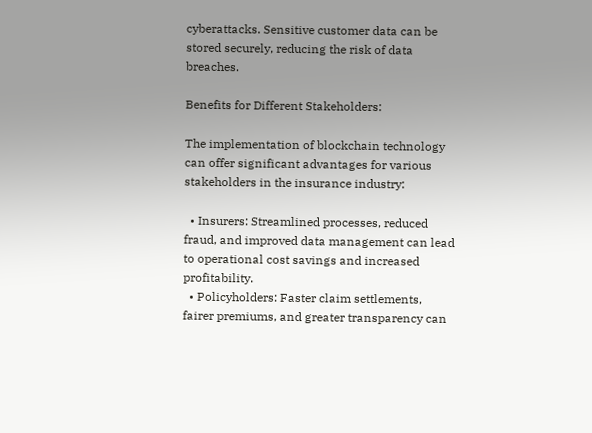cyberattacks. Sensitive customer data can be stored securely, reducing the risk of data breaches.

Benefits for Different Stakeholders:

The implementation of blockchain technology can offer significant advantages for various stakeholders in the insurance industry:

  • Insurers: Streamlined processes, reduced fraud, and improved data management can lead to operational cost savings and increased profitability.
  • Policyholders: Faster claim settlements, fairer premiums, and greater transparency can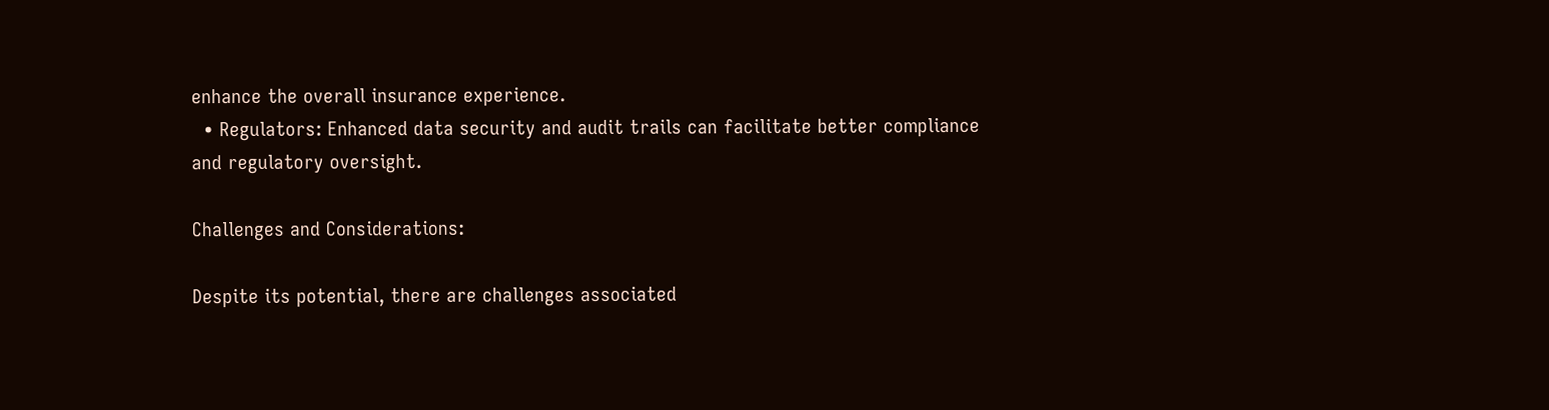enhance the overall insurance experience.
  • Regulators: Enhanced data security and audit trails can facilitate better compliance and regulatory oversight.

Challenges and Considerations:

Despite its potential, there are challenges associated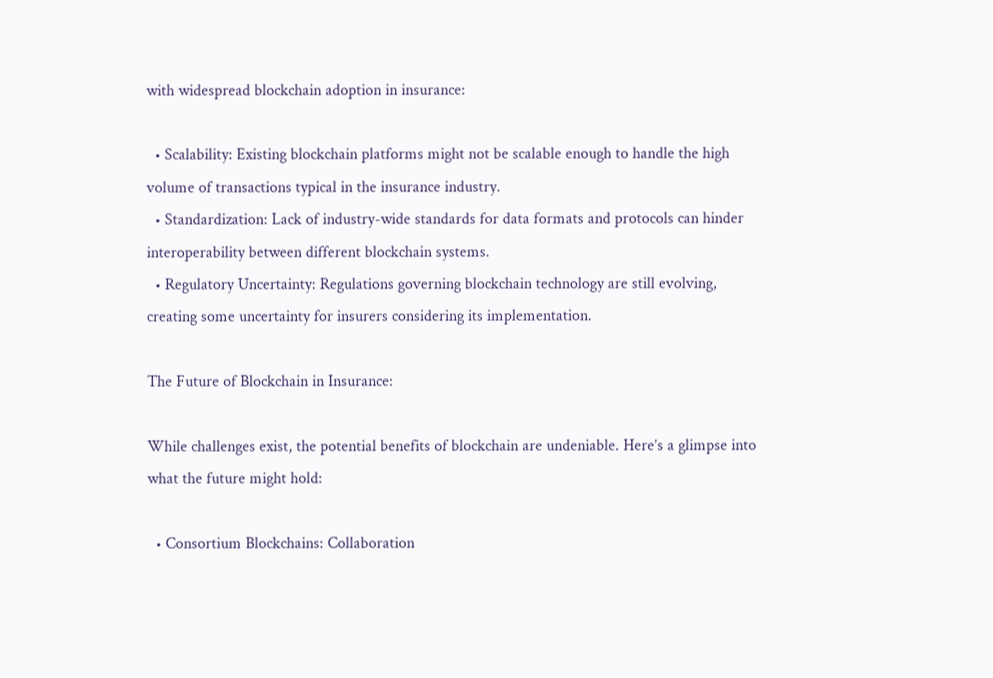with widespread blockchain adoption in insurance:

  • Scalability: Existing blockchain platforms might not be scalable enough to handle the high volume of transactions typical in the insurance industry.
  • Standardization: Lack of industry-wide standards for data formats and protocols can hinder interoperability between different blockchain systems.
  • Regulatory Uncertainty: Regulations governing blockchain technology are still evolving, creating some uncertainty for insurers considering its implementation.

The Future of Blockchain in Insurance:

While challenges exist, the potential benefits of blockchain are undeniable. Here’s a glimpse into what the future might hold:

  • Consortium Blockchains: Collaboration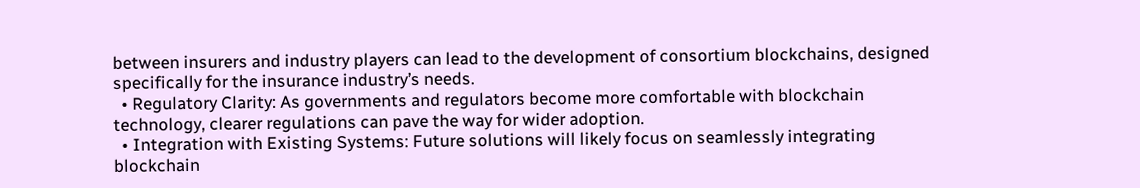between insurers and industry players can lead to the development of consortium blockchains, designed specifically for the insurance industry’s needs.
  • Regulatory Clarity: As governments and regulators become more comfortable with blockchain technology, clearer regulations can pave the way for wider adoption.
  • Integration with Existing Systems: Future solutions will likely focus on seamlessly integrating blockchain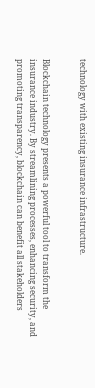technology with existing insurance infrastructure.


Blockchain technology presents a powerful tool to transform the insurance industry. By streamlining processes, enhancing security, and promoting transparency, blockchain can benefit all stakeholders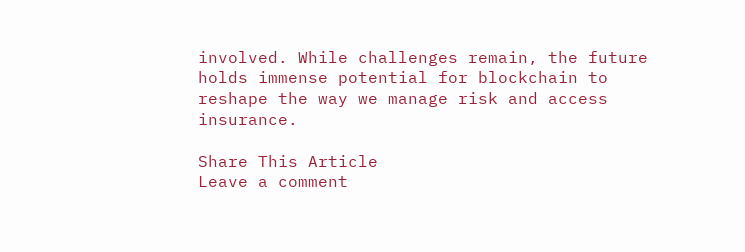involved. While challenges remain, the future holds immense potential for blockchain to reshape the way we manage risk and access insurance.

Share This Article
Leave a comment